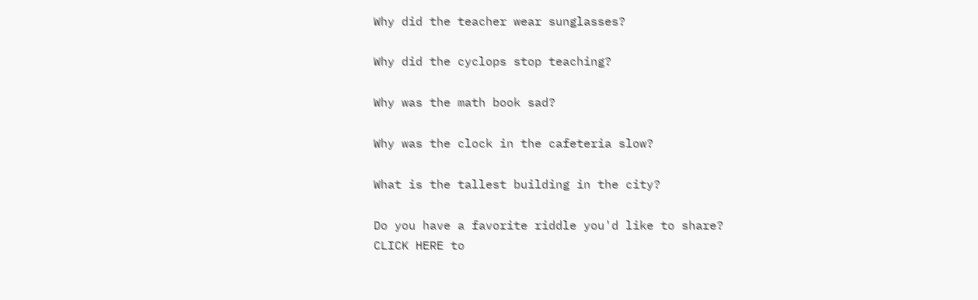Why did the teacher wear sunglasses?

Why did the cyclops stop teaching?

Why was the math book sad?

Why was the clock in the cafeteria slow?

What is the tallest building in the city?

Do you have a favorite riddle you'd like to share?
CLICK HERE to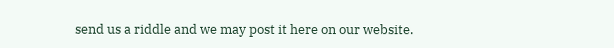send us a riddle and we may post it here on our website.